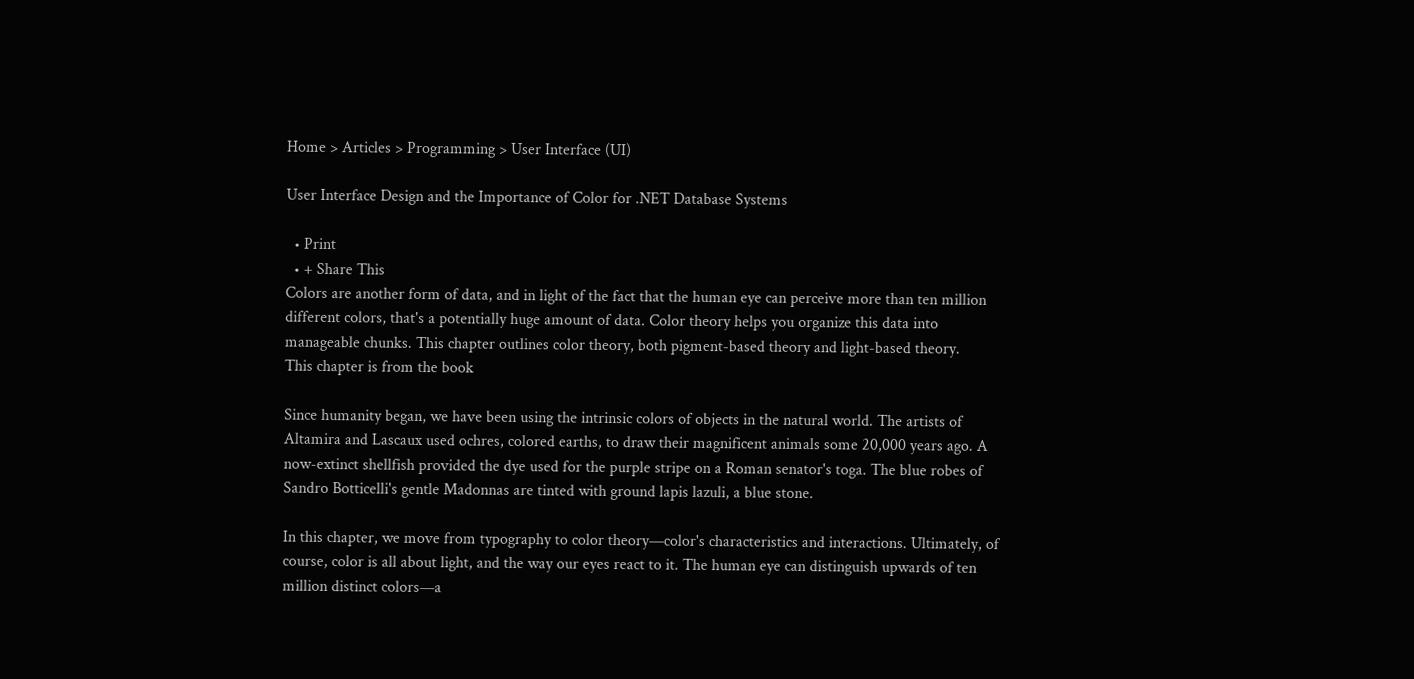Home > Articles > Programming > User Interface (UI)

User Interface Design and the Importance of Color for .NET Database Systems

  • Print
  • + Share This
Colors are another form of data, and in light of the fact that the human eye can perceive more than ten million different colors, that's a potentially huge amount of data. Color theory helps you organize this data into manageable chunks. This chapter outlines color theory, both pigment-based theory and light-based theory.
This chapter is from the book

Since humanity began, we have been using the intrinsic colors of objects in the natural world. The artists of Altamira and Lascaux used ochres, colored earths, to draw their magnificent animals some 20,000 years ago. A now-extinct shellfish provided the dye used for the purple stripe on a Roman senator's toga. The blue robes of Sandro Botticelli's gentle Madonnas are tinted with ground lapis lazuli, a blue stone.

In this chapter, we move from typography to color theory—color's characteristics and interactions. Ultimately, of course, color is all about light, and the way our eyes react to it. The human eye can distinguish upwards of ten million distinct colors—a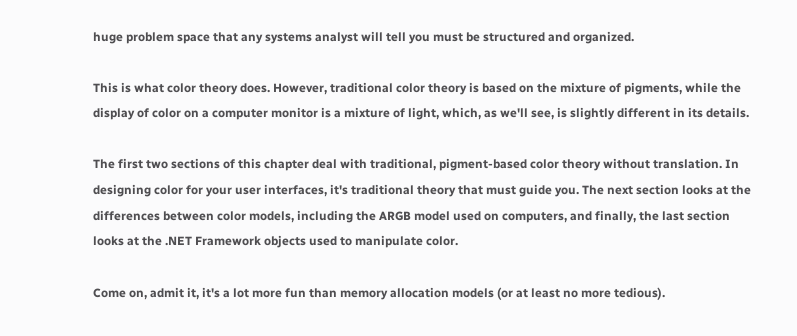huge problem space that any systems analyst will tell you must be structured and organized.

This is what color theory does. However, traditional color theory is based on the mixture of pigments, while the display of color on a computer monitor is a mixture of light, which, as we'll see, is slightly different in its details.

The first two sections of this chapter deal with traditional, pigment-based color theory without translation. In designing color for your user interfaces, it's traditional theory that must guide you. The next section looks at the differences between color models, including the ARGB model used on computers, and finally, the last section looks at the .NET Framework objects used to manipulate color.

Come on, admit it, it's a lot more fun than memory allocation models (or at least no more tedious).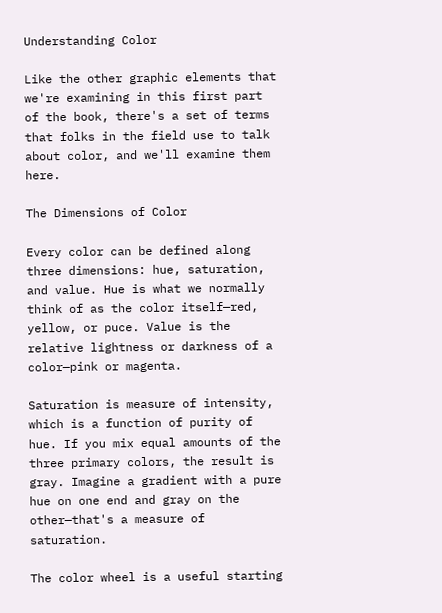Understanding Color

Like the other graphic elements that we're examining in this first part of the book, there's a set of terms that folks in the field use to talk about color, and we'll examine them here.

The Dimensions of Color

Every color can be defined along three dimensions: hue, saturation, and value. Hue is what we normally think of as the color itself—red, yellow, or puce. Value is the relative lightness or darkness of a color—pink or magenta.

Saturation is measure of intensity, which is a function of purity of hue. If you mix equal amounts of the three primary colors, the result is gray. Imagine a gradient with a pure hue on one end and gray on the other—that's a measure of saturation.

The color wheel is a useful starting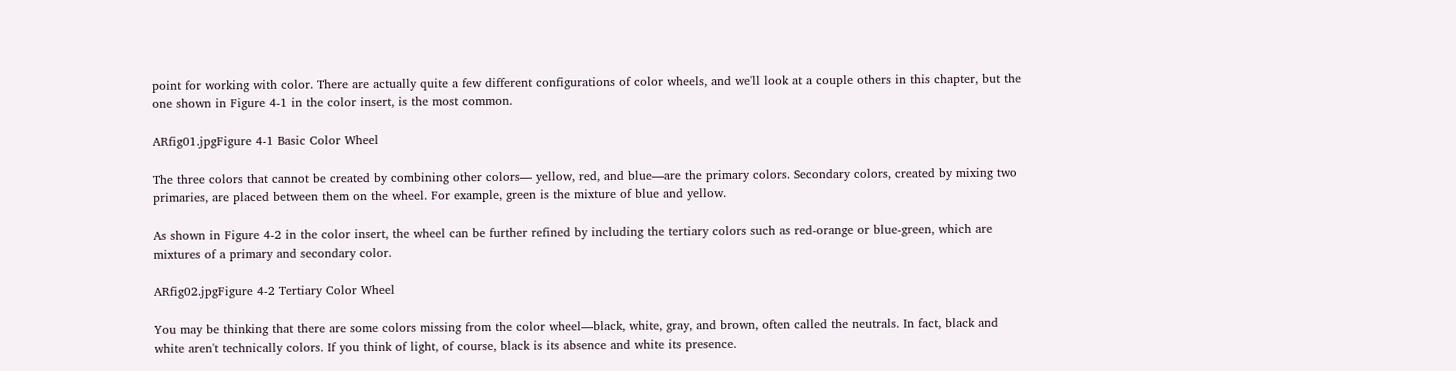point for working with color. There are actually quite a few different configurations of color wheels, and we'll look at a couple others in this chapter, but the one shown in Figure 4-1 in the color insert, is the most common.

ARfig01.jpgFigure 4-1 Basic Color Wheel

The three colors that cannot be created by combining other colors— yellow, red, and blue—are the primary colors. Secondary colors, created by mixing two primaries, are placed between them on the wheel. For example, green is the mixture of blue and yellow.

As shown in Figure 4-2 in the color insert, the wheel can be further refined by including the tertiary colors such as red-orange or blue-green, which are mixtures of a primary and secondary color.

ARfig02.jpgFigure 4-2 Tertiary Color Wheel

You may be thinking that there are some colors missing from the color wheel—black, white, gray, and brown, often called the neutrals. In fact, black and white aren't technically colors. If you think of light, of course, black is its absence and white its presence.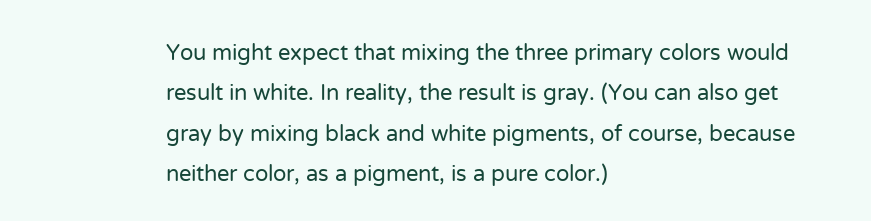You might expect that mixing the three primary colors would result in white. In reality, the result is gray. (You can also get gray by mixing black and white pigments, of course, because neither color, as a pigment, is a pure color.)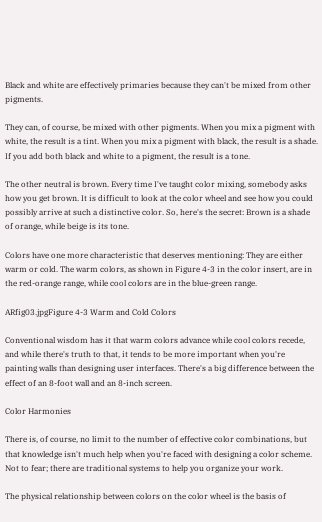Black and white are effectively primaries because they can't be mixed from other pigments.

They can, of course, be mixed with other pigments. When you mix a pigment with white, the result is a tint. When you mix a pigment with black, the result is a shade. If you add both black and white to a pigment, the result is a tone.

The other neutral is brown. Every time I've taught color mixing, somebody asks how you get brown. It is difficult to look at the color wheel and see how you could possibly arrive at such a distinctive color. So, here's the secret: Brown is a shade of orange, while beige is its tone.

Colors have one more characteristic that deserves mentioning: They are either warm or cold. The warm colors, as shown in Figure 4-3 in the color insert, are in the red-orange range, while cool colors are in the blue-green range.

ARfig03.jpgFigure 4-3 Warm and Cold Colors

Conventional wisdom has it that warm colors advance while cool colors recede, and while there's truth to that, it tends to be more important when you're painting walls than designing user interfaces. There's a big difference between the effect of an 8-foot wall and an 8-inch screen.

Color Harmonies

There is, of course, no limit to the number of effective color combinations, but that knowledge isn't much help when you're faced with designing a color scheme. Not to fear; there are traditional systems to help you organize your work.

The physical relationship between colors on the color wheel is the basis of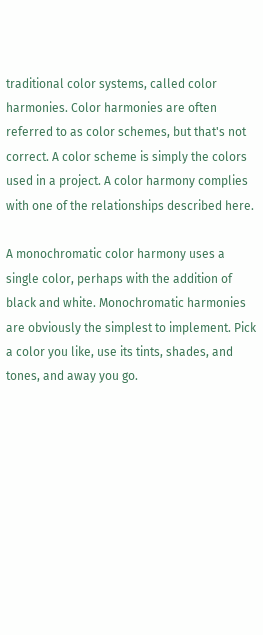traditional color systems, called color harmonies. Color harmonies are often referred to as color schemes, but that's not correct. A color scheme is simply the colors used in a project. A color harmony complies with one of the relationships described here.

A monochromatic color harmony uses a single color, perhaps with the addition of black and white. Monochromatic harmonies are obviously the simplest to implement. Pick a color you like, use its tints, shades, and tones, and away you go.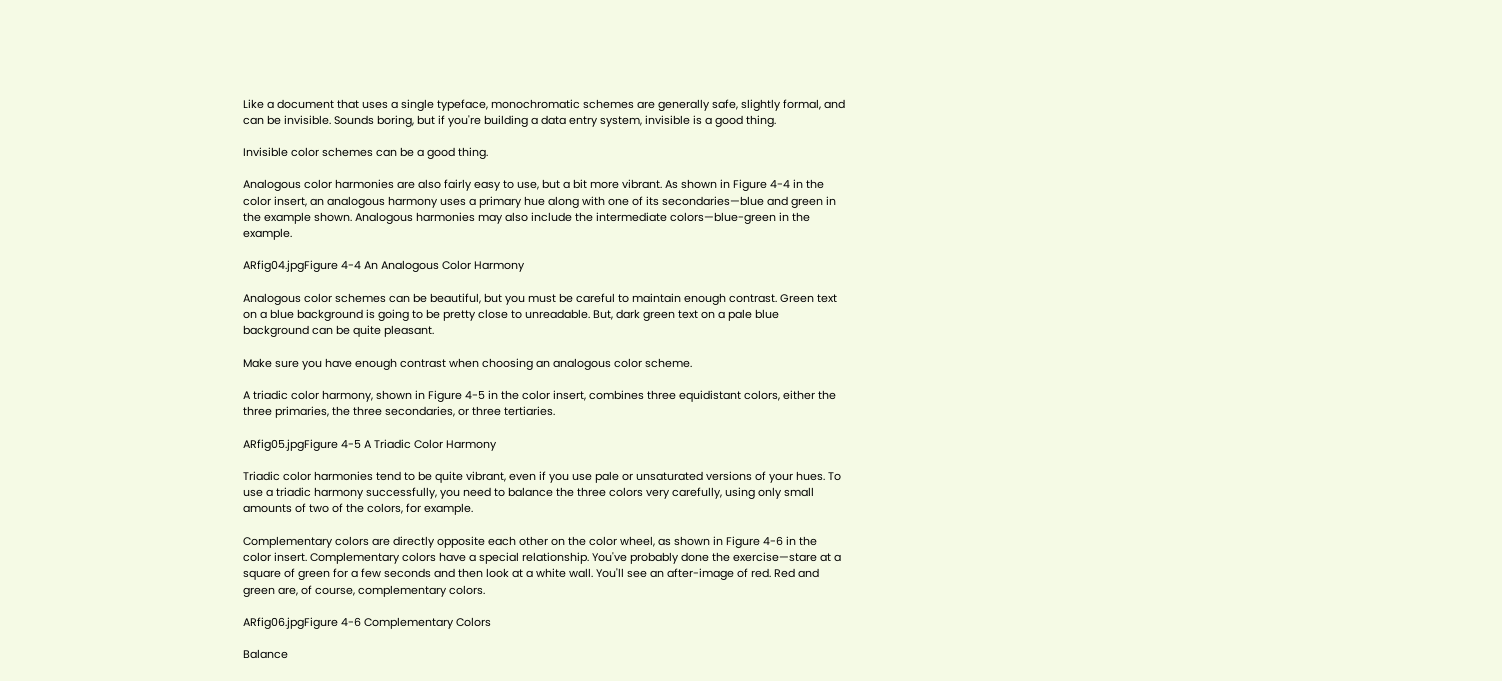Like a document that uses a single typeface, monochromatic schemes are generally safe, slightly formal, and can be invisible. Sounds boring, but if you're building a data entry system, invisible is a good thing.

Invisible color schemes can be a good thing.

Analogous color harmonies are also fairly easy to use, but a bit more vibrant. As shown in Figure 4-4 in the color insert, an analogous harmony uses a primary hue along with one of its secondaries—blue and green in the example shown. Analogous harmonies may also include the intermediate colors—blue-green in the example.

ARfig04.jpgFigure 4-4 An Analogous Color Harmony

Analogous color schemes can be beautiful, but you must be careful to maintain enough contrast. Green text on a blue background is going to be pretty close to unreadable. But, dark green text on a pale blue background can be quite pleasant.

Make sure you have enough contrast when choosing an analogous color scheme.

A triadic color harmony, shown in Figure 4-5 in the color insert, combines three equidistant colors, either the three primaries, the three secondaries, or three tertiaries.

ARfig05.jpgFigure 4-5 A Triadic Color Harmony

Triadic color harmonies tend to be quite vibrant, even if you use pale or unsaturated versions of your hues. To use a triadic harmony successfully, you need to balance the three colors very carefully, using only small amounts of two of the colors, for example.

Complementary colors are directly opposite each other on the color wheel, as shown in Figure 4-6 in the color insert. Complementary colors have a special relationship. You've probably done the exercise—stare at a square of green for a few seconds and then look at a white wall. You'll see an after-image of red. Red and green are, of course, complementary colors.

ARfig06.jpgFigure 4-6 Complementary Colors

Balance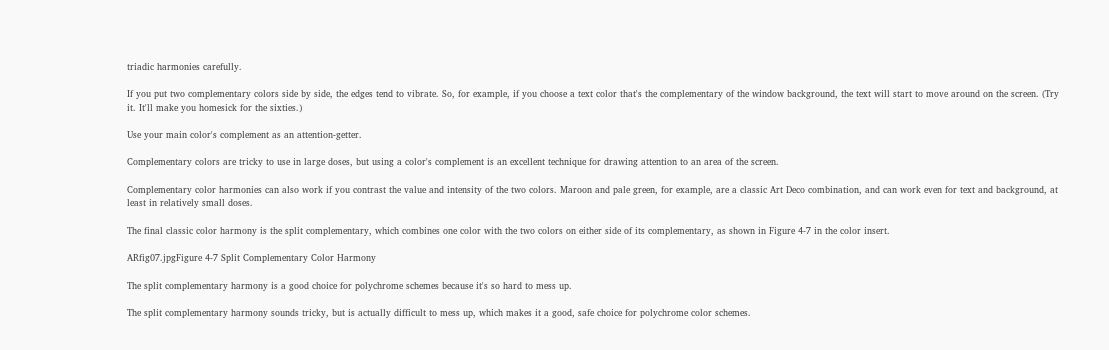triadic harmonies carefully.

If you put two complementary colors side by side, the edges tend to vibrate. So, for example, if you choose a text color that's the complementary of the window background, the text will start to move around on the screen. (Try it. It'll make you homesick for the sixties.)

Use your main color's complement as an attention-getter.

Complementary colors are tricky to use in large doses, but using a color's complement is an excellent technique for drawing attention to an area of the screen.

Complementary color harmonies can also work if you contrast the value and intensity of the two colors. Maroon and pale green, for example, are a classic Art Deco combination, and can work even for text and background, at least in relatively small doses.

The final classic color harmony is the split complementary, which combines one color with the two colors on either side of its complementary, as shown in Figure 4-7 in the color insert.

ARfig07.jpgFigure 4-7 Split Complementary Color Harmony

The split complementary harmony is a good choice for polychrome schemes because it's so hard to mess up.

The split complementary harmony sounds tricky, but is actually difficult to mess up, which makes it a good, safe choice for polychrome color schemes.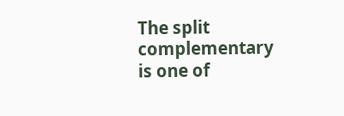The split complementary is one of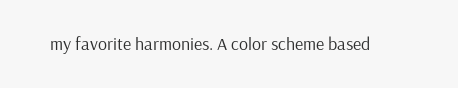my favorite harmonies. A color scheme based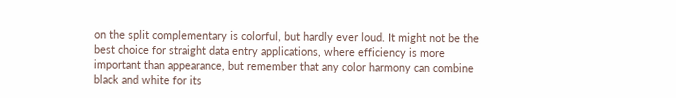on the split complementary is colorful, but hardly ever loud. It might not be the best choice for straight data entry applications, where efficiency is more important than appearance, but remember that any color harmony can combine black and white for its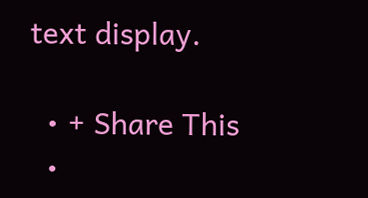text display.

  • + Share This
  •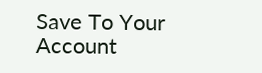Save To Your Account